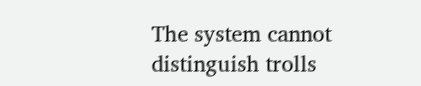The system cannot distinguish trolls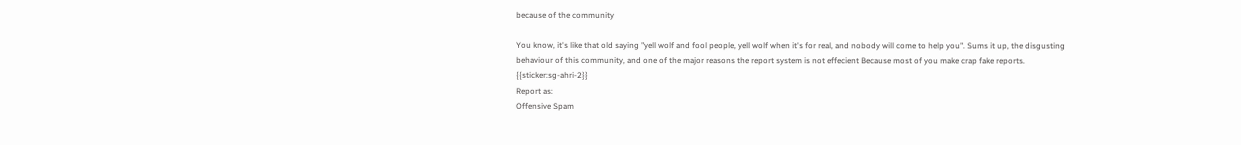because of the community

You know, it's like that old saying "yell wolf and fool people, yell wolf when it's for real, and nobody will come to help you". Sums it up, the disgusting behaviour of this community, and one of the major reasons the report system is not effecient Because most of you make crap fake reports. {{sticker:sg-ahri-2}}
Report as:
Offensive Spam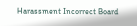Harassment Incorrect Board